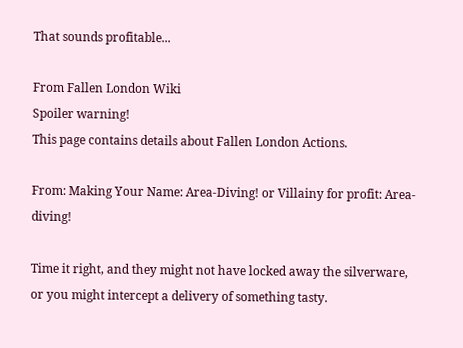That sounds profitable...

From Fallen London Wiki
Spoiler warning!
This page contains details about Fallen London Actions.

From: Making Your Name: Area-Diving! or Villainy for profit: Area-diving!

Time it right, and they might not have locked away the silverware, or you might intercept a delivery of something tasty.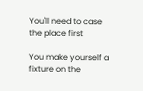You'll need to case the place first

You make yourself a fixture on the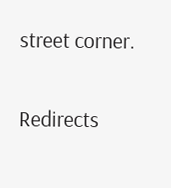street corner.

Redirects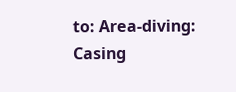to: Area-diving: Casing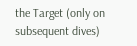the Target (only on subsequent dives)